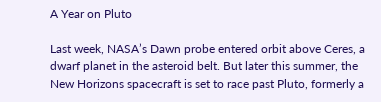A Year on Pluto

Last week, NASA’s Dawn probe entered orbit above Ceres, a dwarf planet in the asteroid belt. But later this summer, the New Horizons spacecraft is set to race past Pluto, formerly a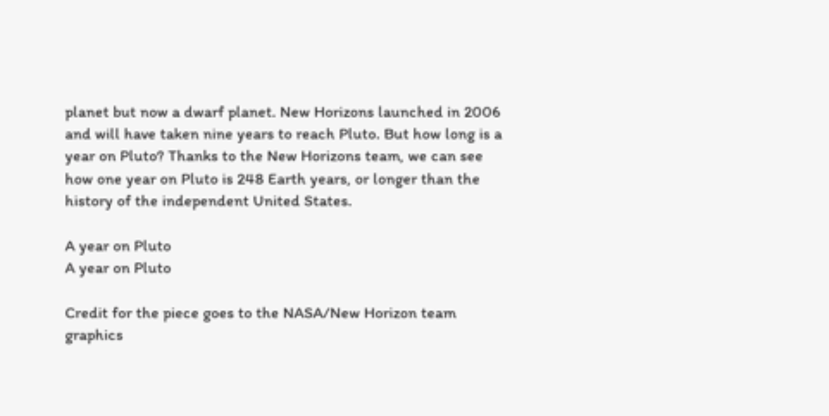planet but now a dwarf planet. New Horizons launched in 2006 and will have taken nine years to reach Pluto. But how long is a year on Pluto? Thanks to the New Horizons team, we can see how one year on Pluto is 248 Earth years, or longer than the history of the independent United States.

A year on Pluto
A year on Pluto

Credit for the piece goes to the NASA/New Horizon team graphics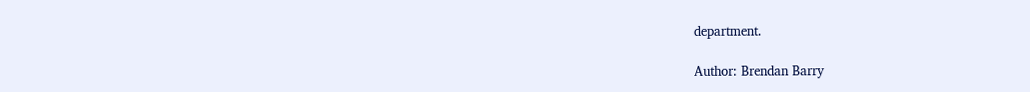department.

Author: Brendan Barry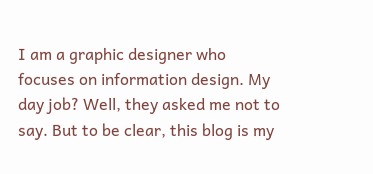I am a graphic designer who focuses on information design. My day job? Well, they asked me not to say. But to be clear, this blog is my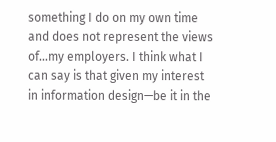something I do on my own time and does not represent the views of…my employers. I think what I can say is that given my interest in information design—be it in the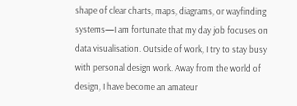shape of clear charts, maps, diagrams, or wayfinding systems—I am fortunate that my day job focuses on data visualisation. Outside of work, I try to stay busy with personal design work. Away from the world of design, I have become an amateur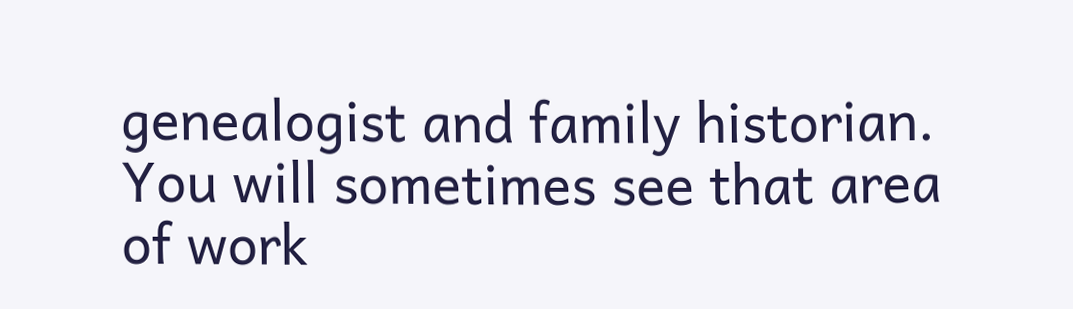genealogist and family historian. You will sometimes see that area of work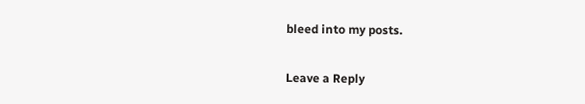bleed into my posts.

Leave a Reply